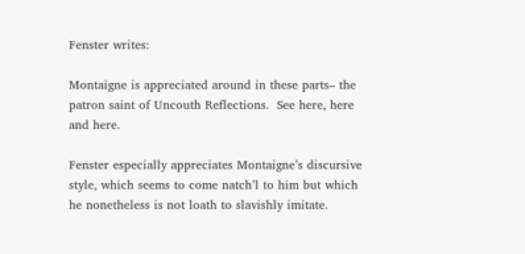Fenster writes:

Montaigne is appreciated around in these parts– the patron saint of Uncouth Reflections.  See here, here and here.

Fenster especially appreciates Montaigne’s discursive style, which seems to come natch’l to him but which he nonetheless is not loath to slavishly imitate.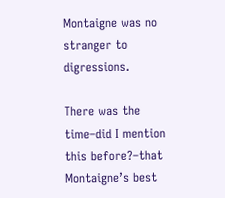Montaigne was no stranger to digressions.

There was the time–did I mention this before?–that Montaigne’s best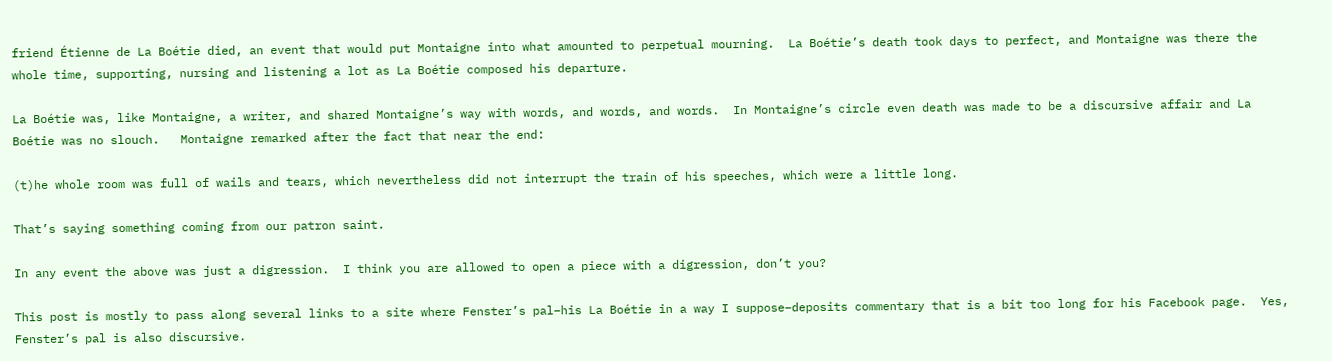friend Étienne de La Boétie died, an event that would put Montaigne into what amounted to perpetual mourning.  La Boétie’s death took days to perfect, and Montaigne was there the whole time, supporting, nursing and listening a lot as La Boétie composed his departure.

La Boétie was, like Montaigne, a writer, and shared Montaigne’s way with words, and words, and words.  In Montaigne’s circle even death was made to be a discursive affair and La Boétie was no slouch.   Montaigne remarked after the fact that near the end:

(t)he whole room was full of wails and tears, which nevertheless did not interrupt the train of his speeches, which were a little long.

That’s saying something coming from our patron saint.

In any event the above was just a digression.  I think you are allowed to open a piece with a digression, don’t you?

This post is mostly to pass along several links to a site where Fenster’s pal–his La Boétie in a way I suppose–deposits commentary that is a bit too long for his Facebook page.  Yes, Fenster’s pal is also discursive.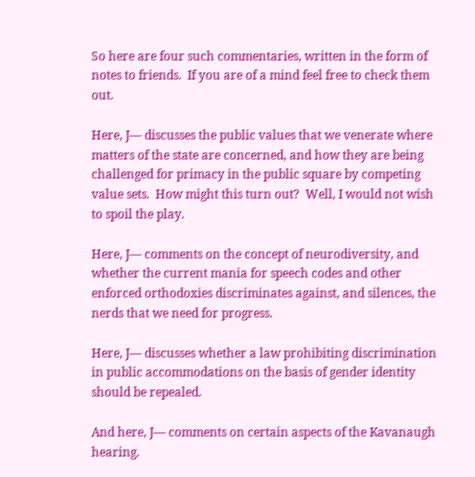So here are four such commentaries, written in the form of notes to friends.  If you are of a mind feel free to check them out.

Here, J— discusses the public values that we venerate where matters of the state are concerned, and how they are being challenged for primacy in the public square by competing value sets.  How might this turn out?  Well, I would not wish to spoil the play.

Here, J— comments on the concept of neurodiversity, and whether the current mania for speech codes and other enforced orthodoxies discriminates against, and silences, the nerds that we need for progress.

Here, J— discusses whether a law prohibiting discrimination in public accommodations on the basis of gender identity should be repealed.

And here, J— comments on certain aspects of the Kavanaugh hearing.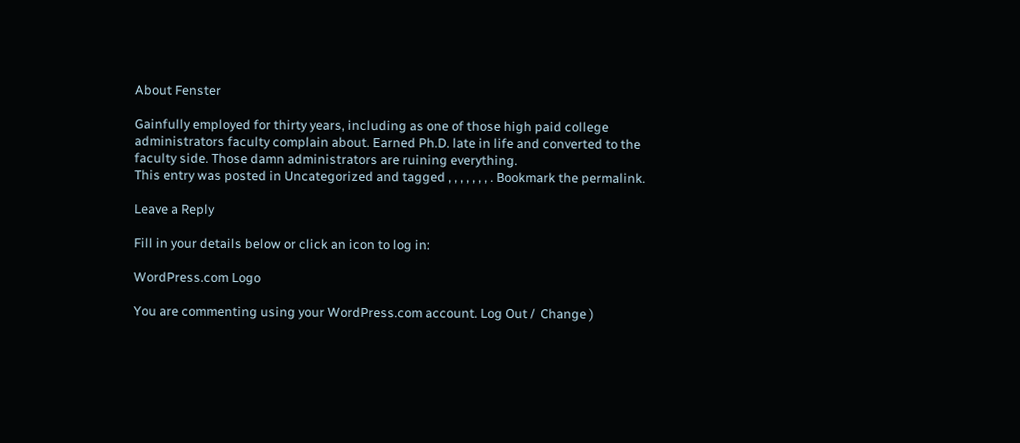About Fenster

Gainfully employed for thirty years, including as one of those high paid college administrators faculty complain about. Earned Ph.D. late in life and converted to the faculty side. Those damn administrators are ruining everything.
This entry was posted in Uncategorized and tagged , , , , , , , . Bookmark the permalink.

Leave a Reply

Fill in your details below or click an icon to log in:

WordPress.com Logo

You are commenting using your WordPress.com account. Log Out /  Change )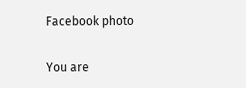Facebook photo

You are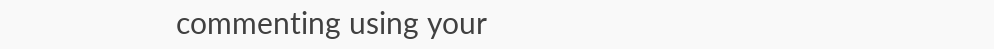commenting using your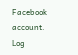Facebook account. Log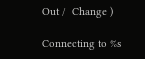Out /  Change )

Connecting to %s